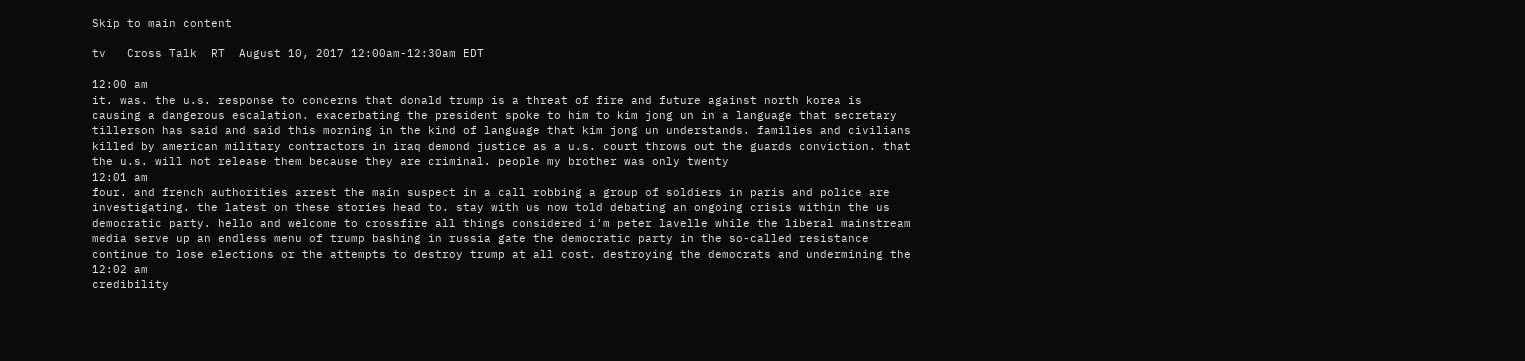Skip to main content

tv   Cross Talk  RT  August 10, 2017 12:00am-12:30am EDT

12:00 am
it. was. the u.s. response to concerns that donald trump is a threat of fire and future against north korea is causing a dangerous escalation. exacerbating the president spoke to him to kim jong un in a language that secretary tillerson has said and said this morning in the kind of language that kim jong un understands. families and civilians killed by american military contractors in iraq demond justice as a u.s. court throws out the guards conviction. that the u.s. will not release them because they are criminal. people my brother was only twenty
12:01 am
four. and french authorities arrest the main suspect in a call robbing a group of soldiers in paris and police are investigating. the latest on these stories head to. stay with us now told debating an ongoing crisis within the us democratic party. hello and welcome to crossfire all things considered i'm peter lavelle while the liberal mainstream media serve up an endless menu of trump bashing in russia gate the democratic party in the so-called resistance continue to lose elections or the attempts to destroy trump at all cost. destroying the democrats and undermining the
12:02 am
credibility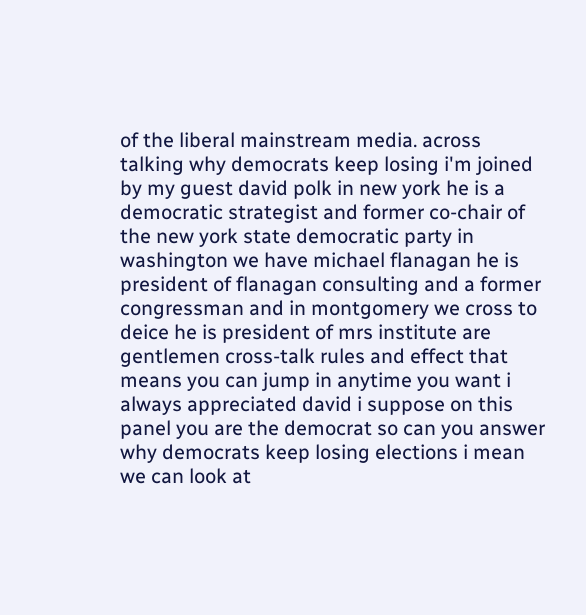of the liberal mainstream media. across talking why democrats keep losing i'm joined by my guest david polk in new york he is a democratic strategist and former co-chair of the new york state democratic party in washington we have michael flanagan he is president of flanagan consulting and a former congressman and in montgomery we cross to deice he is president of mrs institute are gentlemen cross-talk rules and effect that means you can jump in anytime you want i always appreciated david i suppose on this panel you are the democrat so can you answer why democrats keep losing elections i mean we can look at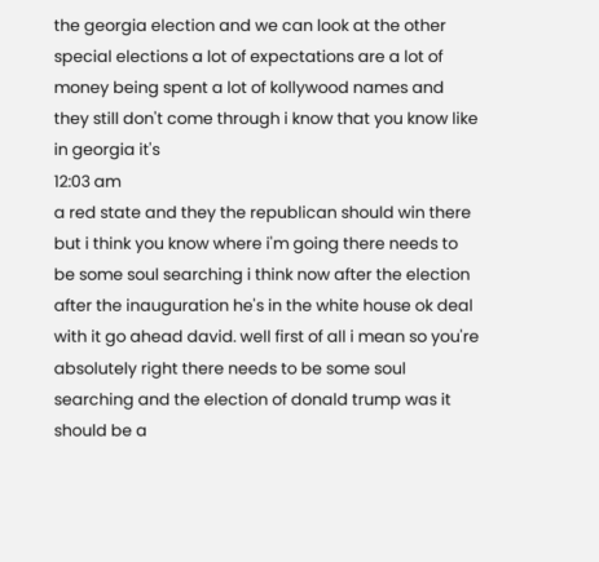the georgia election and we can look at the other special elections a lot of expectations are a lot of money being spent a lot of kollywood names and they still don't come through i know that you know like in georgia it's
12:03 am
a red state and they the republican should win there but i think you know where i'm going there needs to be some soul searching i think now after the election after the inauguration he's in the white house ok deal with it go ahead david. well first of all i mean so you're absolutely right there needs to be some soul searching and the election of donald trump was it should be a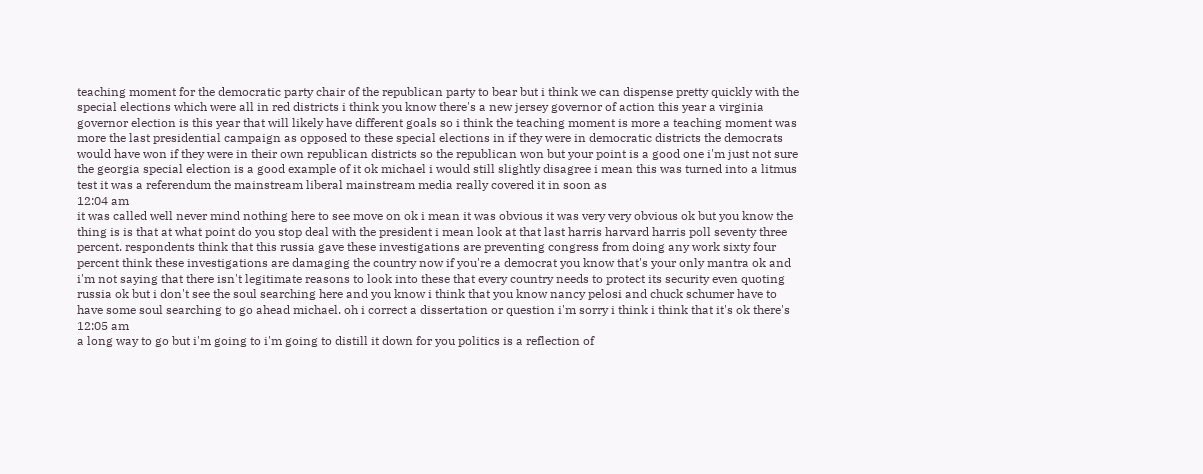teaching moment for the democratic party chair of the republican party to bear but i think we can dispense pretty quickly with the special elections which were all in red districts i think you know there's a new jersey governor of action this year a virginia governor election is this year that will likely have different goals so i think the teaching moment is more a teaching moment was more the last presidential campaign as opposed to these special elections in if they were in democratic districts the democrats would have won if they were in their own republican districts so the republican won but your point is a good one i'm just not sure the georgia special election is a good example of it ok michael i would still slightly disagree i mean this was turned into a litmus test it was a referendum the mainstream liberal mainstream media really covered it in soon as
12:04 am
it was called well never mind nothing here to see move on ok i mean it was obvious it was very very obvious ok but you know the thing is is that at what point do you stop deal with the president i mean look at that last harris harvard harris poll seventy three percent. respondents think that this russia gave these investigations are preventing congress from doing any work sixty four percent think these investigations are damaging the country now if you're a democrat you know that's your only mantra ok and i'm not saying that there isn't legitimate reasons to look into these that every country needs to protect its security even quoting russia ok but i don't see the soul searching here and you know i think that you know nancy pelosi and chuck schumer have to have some soul searching to go ahead michael. oh i correct a dissertation or question i'm sorry i think i think that it's ok there's
12:05 am
a long way to go but i'm going to i'm going to distill it down for you politics is a reflection of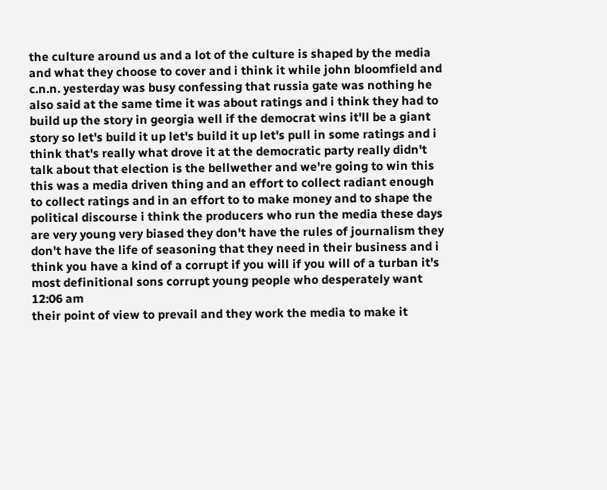the culture around us and a lot of the culture is shaped by the media and what they choose to cover and i think it while john bloomfield and c.n.n. yesterday was busy confessing that russia gate was nothing he also said at the same time it was about ratings and i think they had to build up the story in georgia well if the democrat wins it'll be a giant story so let's build it up let's build it up let's pull in some ratings and i think that's really what drove it at the democratic party really didn't talk about that election is the bellwether and we're going to win this this was a media driven thing and an effort to collect radiant enough to collect ratings and in an effort to to make money and to shape the political discourse i think the producers who run the media these days are very young very biased they don't have the rules of journalism they don't have the life of seasoning that they need in their business and i think you have a kind of a corrupt if you will if you will of a turban it's most definitional sons corrupt young people who desperately want
12:06 am
their point of view to prevail and they work the media to make it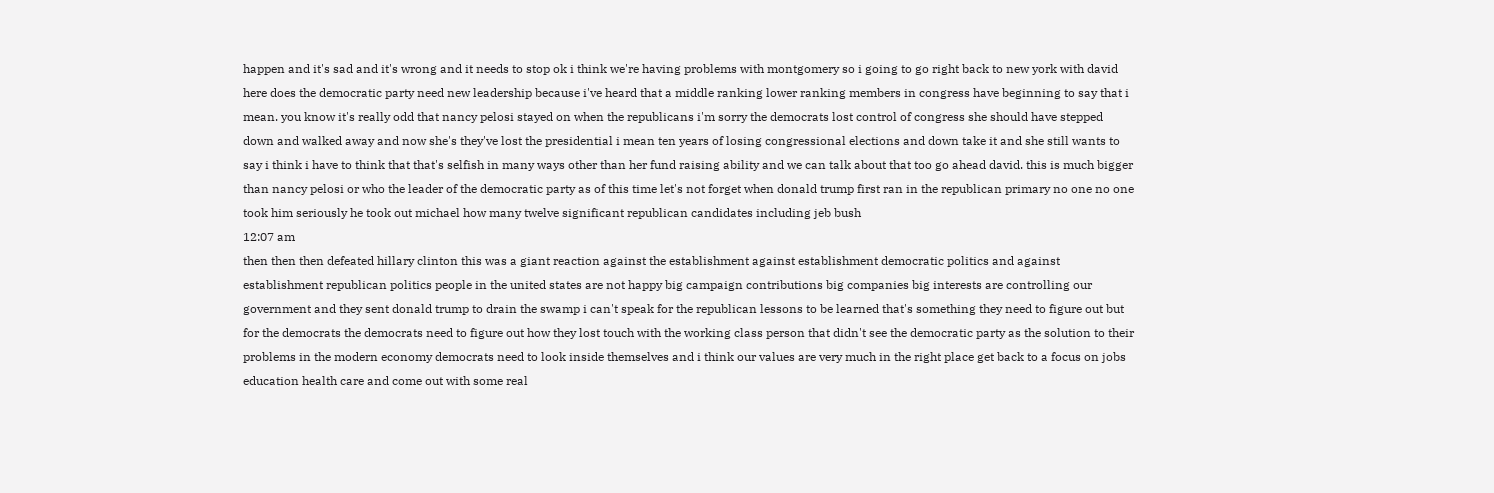happen and it's sad and it's wrong and it needs to stop ok i think we're having problems with montgomery so i going to go right back to new york with david here does the democratic party need new leadership because i've heard that a middle ranking lower ranking members in congress have beginning to say that i mean. you know it's really odd that nancy pelosi stayed on when the republicans i'm sorry the democrats lost control of congress she should have stepped down and walked away and now she's they've lost the presidential i mean ten years of losing congressional elections and down take it and she still wants to say i think i have to think that that's selfish in many ways other than her fund raising ability and we can talk about that too go ahead david. this is much bigger than nancy pelosi or who the leader of the democratic party as of this time let's not forget when donald trump first ran in the republican primary no one no one took him seriously he took out michael how many twelve significant republican candidates including jeb bush
12:07 am
then then then defeated hillary clinton this was a giant reaction against the establishment against establishment democratic politics and against establishment republican politics people in the united states are not happy big campaign contributions big companies big interests are controlling our government and they sent donald trump to drain the swamp i can't speak for the republican lessons to be learned that's something they need to figure out but for the democrats the democrats need to figure out how they lost touch with the working class person that didn't see the democratic party as the solution to their problems in the modern economy democrats need to look inside themselves and i think our values are very much in the right place get back to a focus on jobs education health care and come out with some real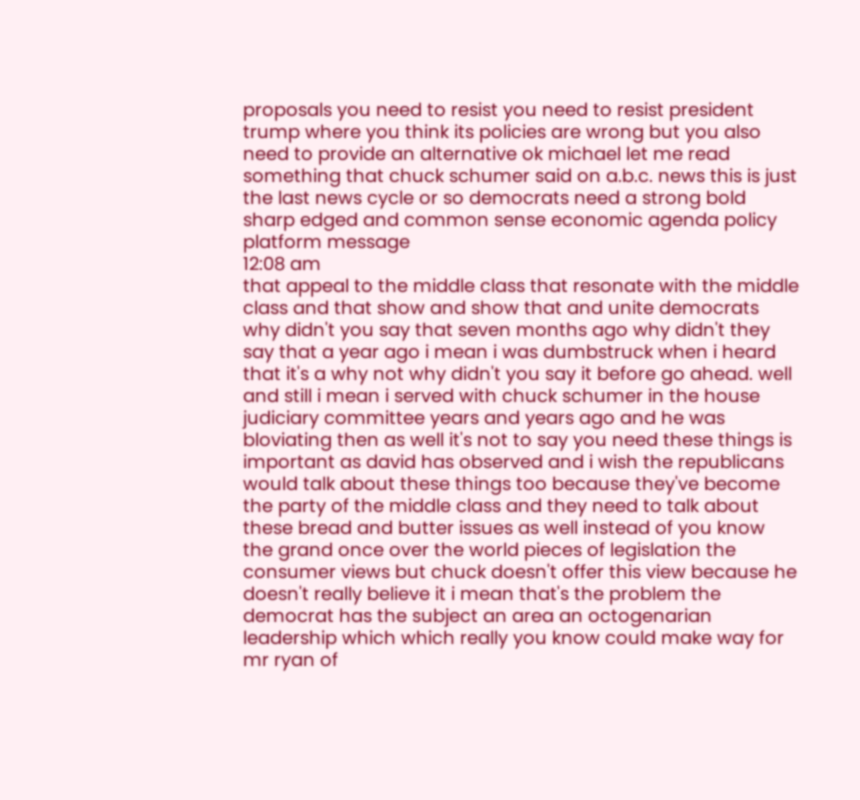proposals you need to resist you need to resist president trump where you think its policies are wrong but you also need to provide an alternative ok michael let me read something that chuck schumer said on a.b.c. news this is just the last news cycle or so democrats need a strong bold sharp edged and common sense economic agenda policy platform message
12:08 am
that appeal to the middle class that resonate with the middle class and that show and show that and unite democrats why didn't you say that seven months ago why didn't they say that a year ago i mean i was dumbstruck when i heard that it's a why not why didn't you say it before go ahead. well and still i mean i served with chuck schumer in the house judiciary committee years and years ago and he was bloviating then as well it's not to say you need these things is important as david has observed and i wish the republicans would talk about these things too because they've become the party of the middle class and they need to talk about these bread and butter issues as well instead of you know the grand once over the world pieces of legislation the consumer views but chuck doesn't offer this view because he doesn't really believe it i mean that's the problem the democrat has the subject an area an octogenarian leadership which which really you know could make way for mr ryan of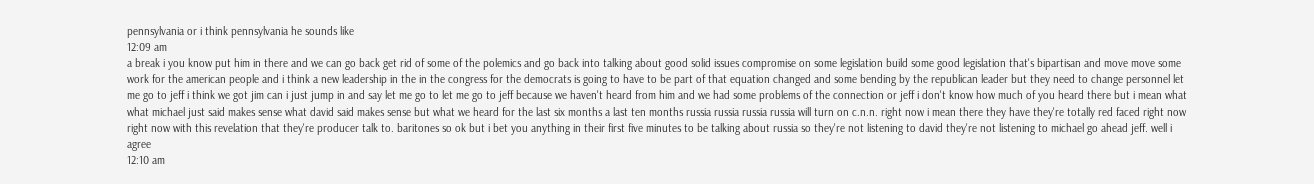pennsylvania or i think pennsylvania he sounds like
12:09 am
a break i you know put him in there and we can go back get rid of some of the polemics and go back into talking about good solid issues compromise on some legislation build some good legislation that's bipartisan and move move some work for the american people and i think a new leadership in the in the congress for the democrats is going to have to be part of that equation changed and some bending by the republican leader but they need to change personnel let me go to jeff i think we got jim can i just jump in and say let me go to let me go to jeff because we haven't heard from him and we had some problems of the connection or jeff i don't know how much of you heard there but i mean what what michael just said makes sense what david said makes sense but what we heard for the last six months a last ten months russia russia russia russia will turn on c.n.n. right now i mean there they have they're totally red faced right now right now with this revelation that they're producer talk to. baritones so ok but i bet you anything in their first five minutes to be talking about russia so they're not listening to david they're not listening to michael go ahead jeff. well i agree
12:10 am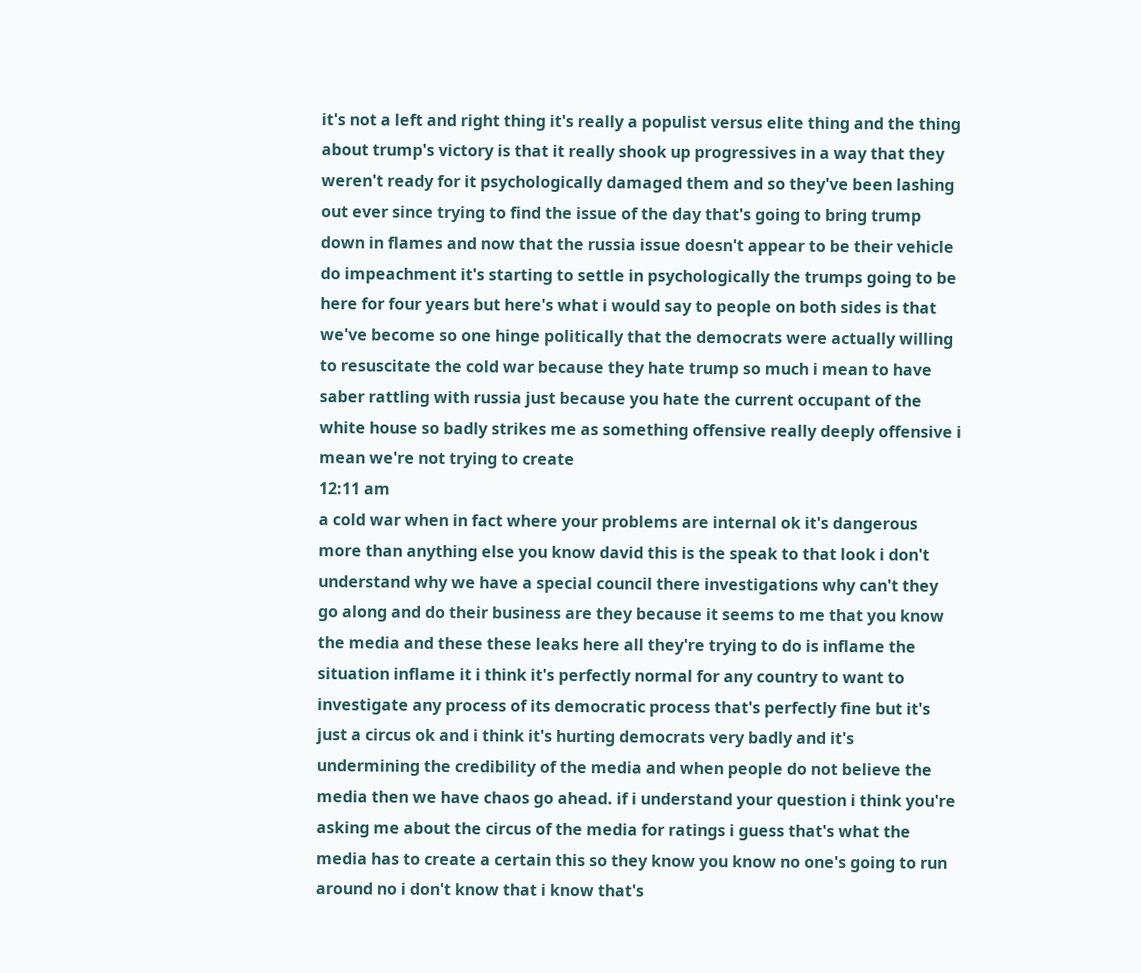it's not a left and right thing it's really a populist versus elite thing and the thing about trump's victory is that it really shook up progressives in a way that they weren't ready for it psychologically damaged them and so they've been lashing out ever since trying to find the issue of the day that's going to bring trump down in flames and now that the russia issue doesn't appear to be their vehicle do impeachment it's starting to settle in psychologically the trumps going to be here for four years but here's what i would say to people on both sides is that we've become so one hinge politically that the democrats were actually willing to resuscitate the cold war because they hate trump so much i mean to have saber rattling with russia just because you hate the current occupant of the white house so badly strikes me as something offensive really deeply offensive i mean we're not trying to create
12:11 am
a cold war when in fact where your problems are internal ok it's dangerous more than anything else you know david this is the speak to that look i don't understand why we have a special council there investigations why can't they go along and do their business are they because it seems to me that you know the media and these these leaks here all they're trying to do is inflame the situation inflame it i think it's perfectly normal for any country to want to investigate any process of its democratic process that's perfectly fine but it's just a circus ok and i think it's hurting democrats very badly and it's undermining the credibility of the media and when people do not believe the media then we have chaos go ahead. if i understand your question i think you're asking me about the circus of the media for ratings i guess that's what the media has to create a certain this so they know you know no one's going to run around no i don't know that i know that's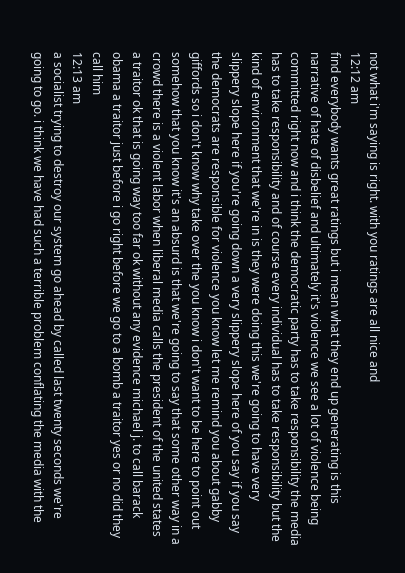not what i'm saying is right. with you ratings are all nice and
12:12 am
find everybody wants great ratings but i mean what they end up generating is this narrative of hate of disbelief and ultimately it's violence we see a lot of violence being committed right now and i think the democratic party has to take responsibility the media has to take responsibility and of course every individual has to take responsibility but the kind of environment that we're in is they were doing this we're going to have very slippery slope here if you're going down a very slippery slope here of you say if you say the democrats are responsible for violence you know let me remind you about gabby giffords so i don't know why take over the you know i don't want to be here to point out somehow that you know it's an absurd is that we're going to say that some other way in a crowd there is a violent labor when liberal media calls the president of the united states a traitor ok that is going way too far ok without any evidence michael j. to call barack obama a traitor just before i go right before we go to a bomb a traitor yes or no did they call him
12:13 am
a socialist trying to destroy our system go ahead by called last twenty seconds we're going to go. i think we have had such a terrible problem conflating the media with the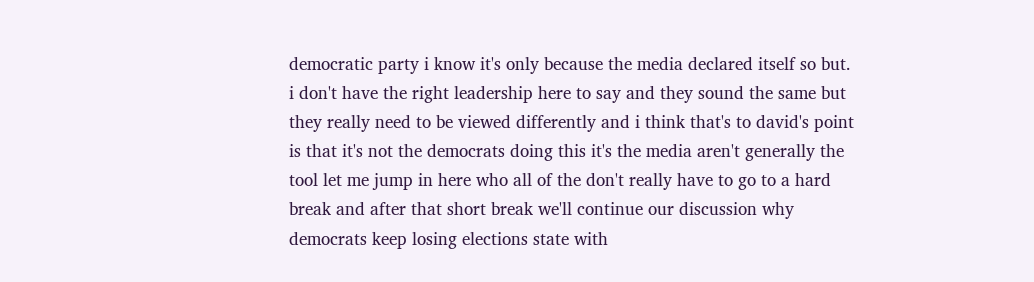democratic party i know it's only because the media declared itself so but. i don't have the right leadership here to say and they sound the same but they really need to be viewed differently and i think that's to david's point is that it's not the democrats doing this it's the media aren't generally the tool let me jump in here who all of the don't really have to go to a hard break and after that short break we'll continue our discussion why democrats keep losing elections state with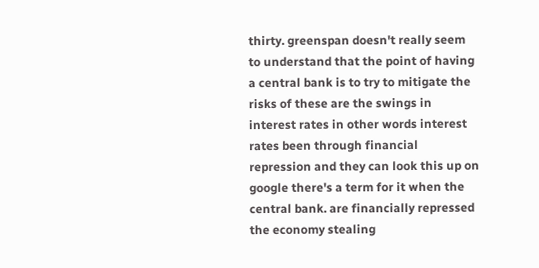thirty. greenspan doesn't really seem to understand that the point of having a central bank is to try to mitigate the risks of these are the swings in interest rates in other words interest rates been through financial repression and they can look this up on google there's a term for it when the central bank. are financially repressed the economy stealing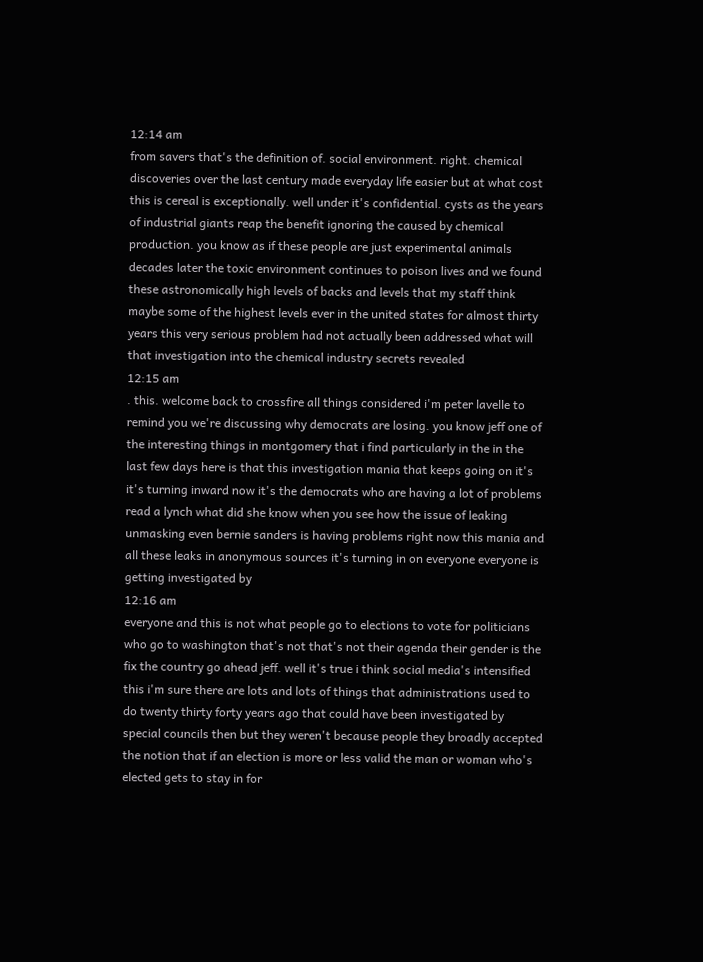12:14 am
from savers that's the definition of. social environment. right. chemical discoveries over the last century made everyday life easier but at what cost this is cereal is exceptionally. well under it's confidential. cysts as the years of industrial giants reap the benefit ignoring the caused by chemical production. you know as if these people are just experimental animals decades later the toxic environment continues to poison lives and we found these astronomically high levels of backs and levels that my staff think maybe some of the highest levels ever in the united states for almost thirty years this very serious problem had not actually been addressed what will that investigation into the chemical industry secrets revealed
12:15 am
. this. welcome back to crossfire all things considered i'm peter lavelle to remind you we're discussing why democrats are losing. you know jeff one of the interesting things in montgomery that i find particularly in the in the last few days here is that this investigation mania that keeps going on it's it's turning inward now it's the democrats who are having a lot of problems read a lynch what did she know when you see how the issue of leaking unmasking even bernie sanders is having problems right now this mania and all these leaks in anonymous sources it's turning in on everyone everyone is getting investigated by
12:16 am
everyone and this is not what people go to elections to vote for politicians who go to washington that's not that's not their agenda their gender is the fix the country go ahead jeff. well it's true i think social media's intensified this i'm sure there are lots and lots of things that administrations used to do twenty thirty forty years ago that could have been investigated by special councils then but they weren't because people they broadly accepted the notion that if an election is more or less valid the man or woman who's elected gets to stay in for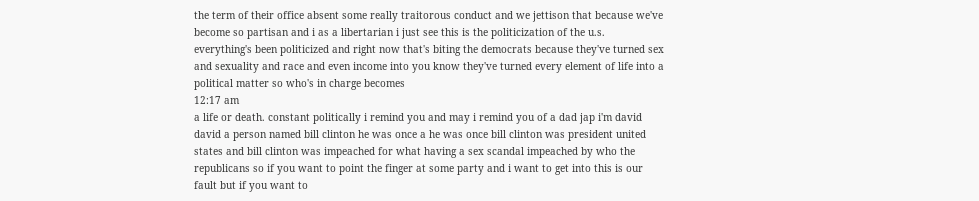the term of their office absent some really traitorous conduct and we jettison that because we've become so partisan and i as a libertarian i just see this is the politicization of the u.s. everything's been politicized and right now that's biting the democrats because they've turned sex and sexuality and race and even income into you know they've turned every element of life into a political matter so who's in charge becomes
12:17 am
a life or death. constant politically i remind you and may i remind you of a dad jap i'm david david a person named bill clinton he was once a he was once bill clinton was president united states and bill clinton was impeached for what having a sex scandal impeached by who the republicans so if you want to point the finger at some party and i want to get into this is our fault but if you want to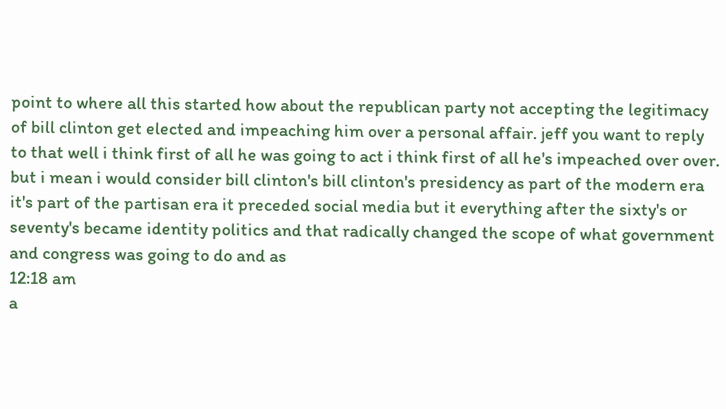point to where all this started how about the republican party not accepting the legitimacy of bill clinton get elected and impeaching him over a personal affair. jeff you want to reply to that well i think first of all he was going to act i think first of all he's impeached over over. but i mean i would consider bill clinton's bill clinton's presidency as part of the modern era it's part of the partisan era it preceded social media but it everything after the sixty's or seventy's became identity politics and that radically changed the scope of what government and congress was going to do and as
12:18 am
a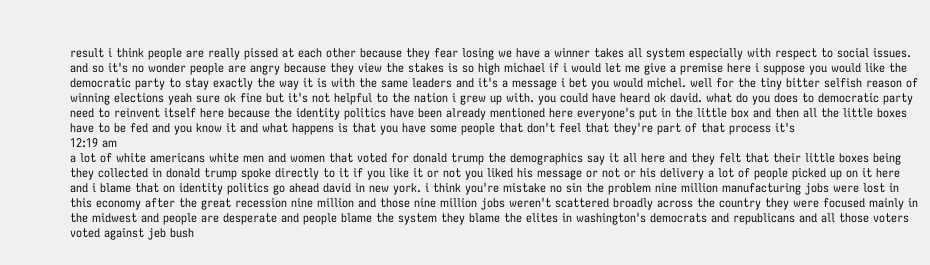result i think people are really pissed at each other because they fear losing we have a winner takes all system especially with respect to social issues. and so it's no wonder people are angry because they view the stakes is so high michael if i would let me give a premise here i suppose you would like the democratic party to stay exactly the way it is with the same leaders and it's a message i bet you would michel. well for the tiny bitter selfish reason of winning elections yeah sure ok fine but it's not helpful to the nation i grew up with. you could have heard ok david. what do you does to democratic party need to reinvent itself here because the identity politics have been already mentioned here everyone's put in the little box and then all the little boxes have to be fed and you know it and what happens is that you have some people that don't feel that they're part of that process it's
12:19 am
a lot of white americans white men and women that voted for donald trump the demographics say it all here and they felt that their little boxes being they collected in donald trump spoke directly to it if you like it or not you liked his message or not or his delivery a lot of people picked up on it here and i blame that on identity politics go ahead david in new york. i think you're mistake no sin the problem nine million manufacturing jobs were lost in this economy after the great recession nine million and those nine million jobs weren't scattered broadly across the country they were focused mainly in the midwest and people are desperate and people blame the system they blame the elites in washington's democrats and republicans and all those voters voted against jeb bush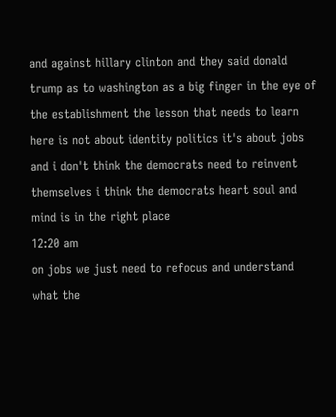and against hillary clinton and they said donald trump as to washington as a big finger in the eye of the establishment the lesson that needs to learn here is not about identity politics it's about jobs and i don't think the democrats need to reinvent themselves i think the democrats heart soul and mind is in the right place
12:20 am
on jobs we just need to refocus and understand what the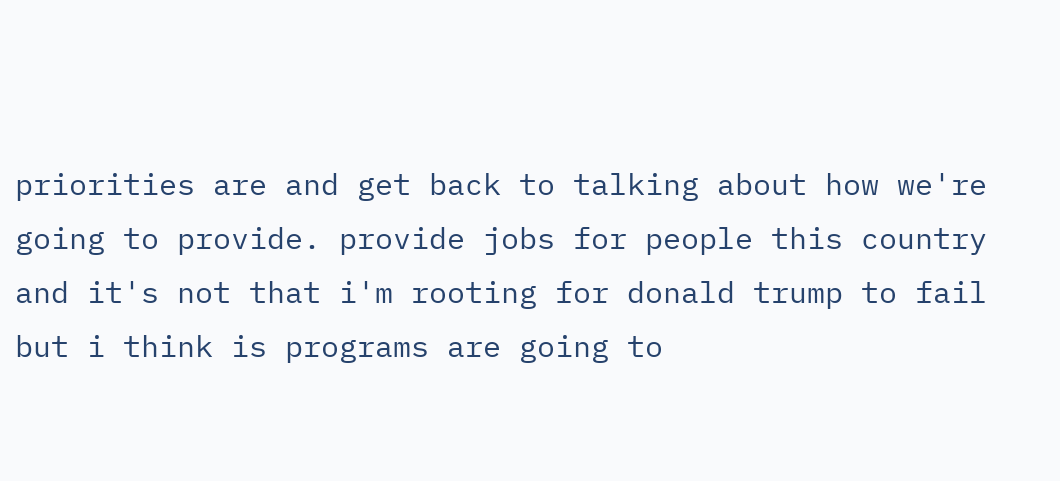priorities are and get back to talking about how we're going to provide. provide jobs for people this country and it's not that i'm rooting for donald trump to fail but i think is programs are going to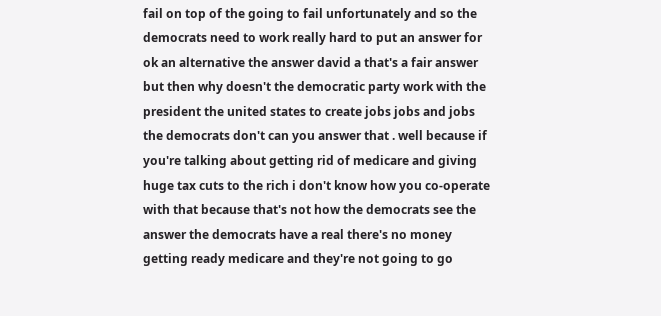fail on top of the going to fail unfortunately and so the democrats need to work really hard to put an answer for ok an alternative the answer david a that's a fair answer but then why doesn't the democratic party work with the president the united states to create jobs jobs and jobs the democrats don't can you answer that . well because if you're talking about getting rid of medicare and giving huge tax cuts to the rich i don't know how you co-operate with that because that's not how the democrats see the answer the democrats have a real there's no money getting ready medicare and they're not going to go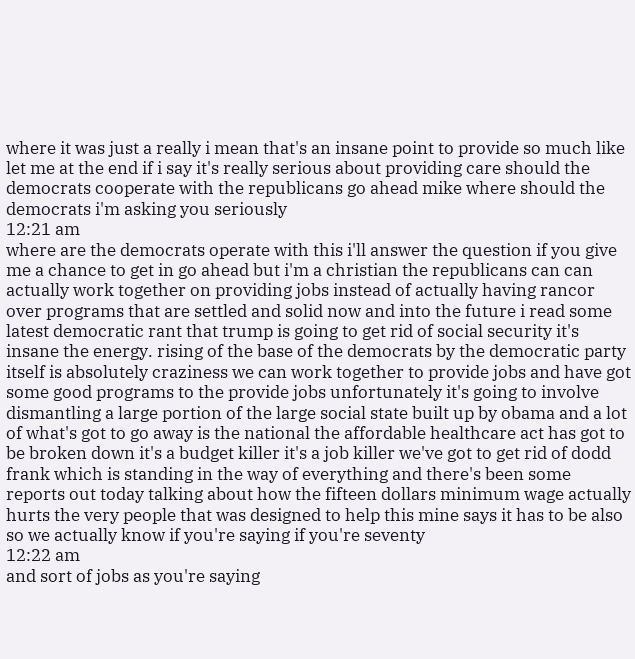where it was just a really i mean that's an insane point to provide so much like let me at the end if i say it's really serious about providing care should the democrats cooperate with the republicans go ahead mike where should the democrats i'm asking you seriously
12:21 am
where are the democrats operate with this i'll answer the question if you give me a chance to get in go ahead but i'm a christian the republicans can can actually work together on providing jobs instead of actually having rancor over programs that are settled and solid now and into the future i read some latest democratic rant that trump is going to get rid of social security it's insane the energy. rising of the base of the democrats by the democratic party itself is absolutely craziness we can work together to provide jobs and have got some good programs to the provide jobs unfortunately it's going to involve dismantling a large portion of the large social state built up by obama and a lot of what's got to go away is the national the affordable healthcare act has got to be broken down it's a budget killer it's a job killer we've got to get rid of dodd frank which is standing in the way of everything and there's been some reports out today talking about how the fifteen dollars minimum wage actually hurts the very people that was designed to help this mine says it has to be also so we actually know if you're saying if you're seventy
12:22 am
and sort of jobs as you're saying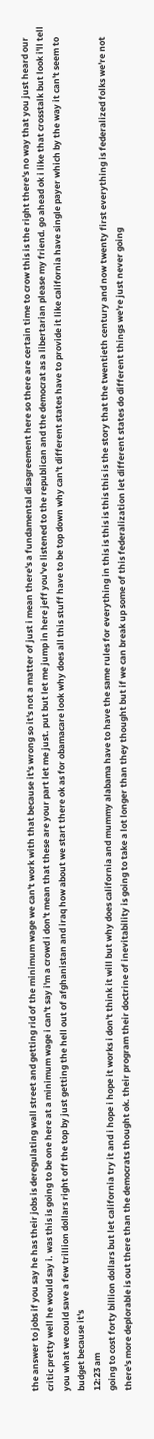the answer to jobs if you say he has their jobs is deregulating wall street and getting rid of the minimum wage we can't work with that because it's wrong so it's not a matter of just i mean there's a fundamental disagreement here so there are certain time to crow this is the right there's no way that you just heard our critic pretty well he would say i. was this is going to be one here at a minimum wage i can't say i'm a crowd i don't mean that these are your part let me just. put but let me jump in here jeff you've listened to the republican and the democrat as a libertarian please my friend. go ahead ok i like that crosstalk but look i'll tell you what we could save a few trillion dollars right off the top by just getting the hell out of afghanistan and iraq how about we start there ok as for obamacare look why does all this stuff have to be top down why can't different states have to provide it like california have single payer which by the way it can't seem to budget because it's
12:23 am
going to cost forty billion dollars but let california try it and i hope i hope it works i don't think it will but why does california and mummy alabama have to have the same rules for everything in this is this is this this is the story that the twentieth century and now twenty first everything is federalized folks we're not there's more deplorable is out there than the democrats thought ok. their program their doctrine of inevitability is going to take a lot longer than they thought but if we can break up some of this federalization let different states do different things we're just never going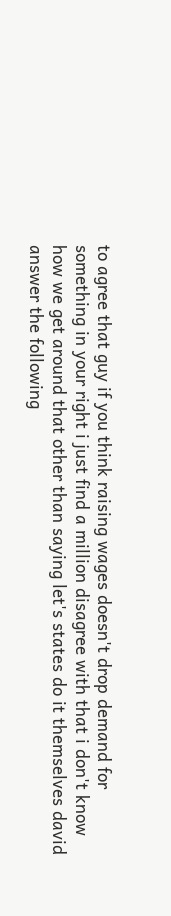to agree that guy if you think raising wages doesn't drop demand for something in your right i just find a million disagree with that i don't know how we get around that other than saying let's states do it themselves david answer the following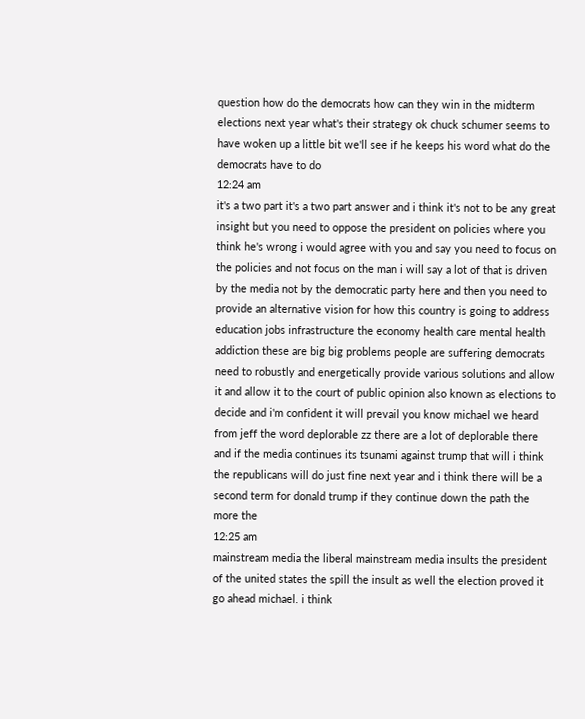question how do the democrats how can they win in the midterm elections next year what's their strategy ok chuck schumer seems to have woken up a little bit we'll see if he keeps his word what do the democrats have to do
12:24 am
it's a two part it's a two part answer and i think it's not to be any great insight but you need to oppose the president on policies where you think he's wrong i would agree with you and say you need to focus on the policies and not focus on the man i will say a lot of that is driven by the media not by the democratic party here and then you need to provide an alternative vision for how this country is going to address education jobs infrastructure the economy health care mental health addiction these are big big problems people are suffering democrats need to robustly and energetically provide various solutions and allow it and allow it to the court of public opinion also known as elections to decide and i'm confident it will prevail you know michael we heard from jeff the word deplorable zz there are a lot of deplorable there and if the media continues its tsunami against trump that will i think the republicans will do just fine next year and i think there will be a second term for donald trump if they continue down the path the more the
12:25 am
mainstream media the liberal mainstream media insults the president of the united states the spill the insult as well the election proved it go ahead michael. i think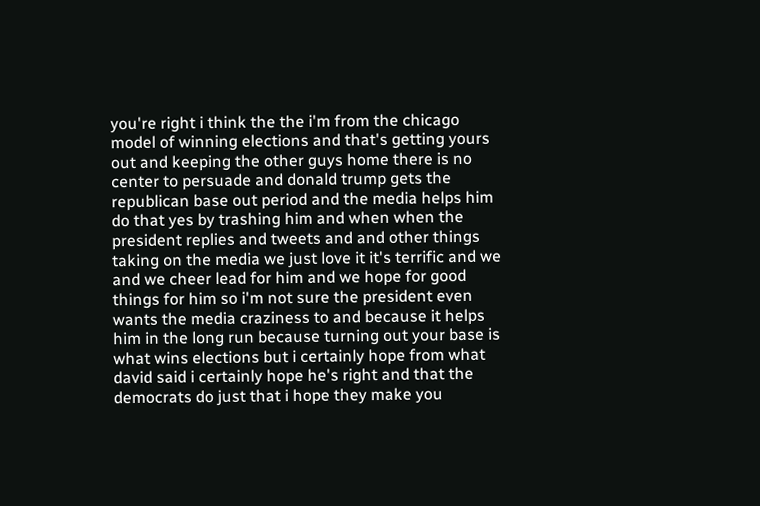you're right i think the the i'm from the chicago model of winning elections and that's getting yours out and keeping the other guys home there is no center to persuade and donald trump gets the republican base out period and the media helps him do that yes by trashing him and when when the president replies and tweets and and other things taking on the media we just love it it's terrific and we and we cheer lead for him and we hope for good things for him so i'm not sure the president even wants the media craziness to and because it helps him in the long run because turning out your base is what wins elections but i certainly hope from what david said i certainly hope he's right and that the democrats do just that i hope they make you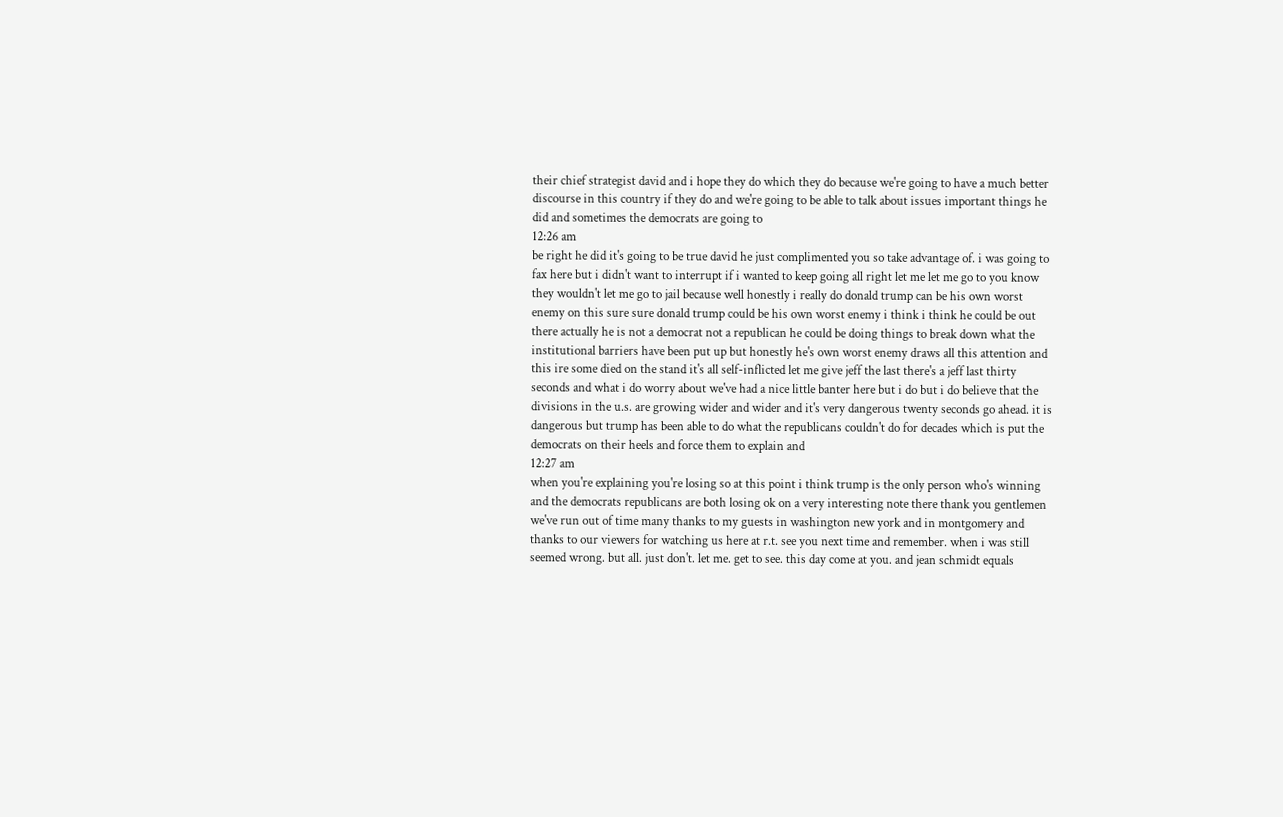their chief strategist david and i hope they do which they do because we're going to have a much better discourse in this country if they do and we're going to be able to talk about issues important things he did and sometimes the democrats are going to
12:26 am
be right he did it's going to be true david he just complimented you so take advantage of. i was going to fax here but i didn't want to interrupt if i wanted to keep going all right let me let me go to you know they wouldn't let me go to jail because well honestly i really do donald trump can be his own worst enemy on this sure sure donald trump could be his own worst enemy i think i think he could be out there actually he is not a democrat not a republican he could be doing things to break down what the institutional barriers have been put up but honestly he's own worst enemy draws all this attention and this ire some died on the stand it's all self-inflicted let me give jeff the last there's a jeff last thirty seconds and what i do worry about we've had a nice little banter here but i do but i do believe that the divisions in the u.s. are growing wider and wider and it's very dangerous twenty seconds go ahead. it is dangerous but trump has been able to do what the republicans couldn't do for decades which is put the democrats on their heels and force them to explain and
12:27 am
when you're explaining you're losing so at this point i think trump is the only person who's winning and the democrats republicans are both losing ok on a very interesting note there thank you gentlemen we've run out of time many thanks to my guests in washington new york and in montgomery and thanks to our viewers for watching us here at r.t. see you next time and remember. when i was still seemed wrong. but all. just don't. let me. get to see. this day come at you. and jean schmidt equals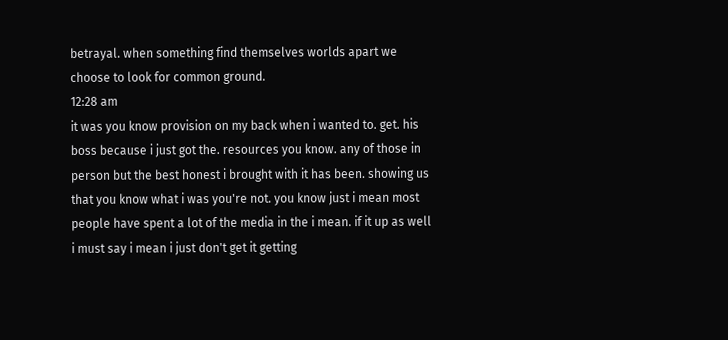betrayal. when something find themselves worlds apart we choose to look for common ground.
12:28 am
it was you know provision on my back when i wanted to. get. his boss because i just got the. resources you know. any of those in person but the best honest i brought with it has been. showing us that you know what i was you're not. you know just i mean most people have spent a lot of the media in the i mean. if it up as well i must say i mean i just don't get it getting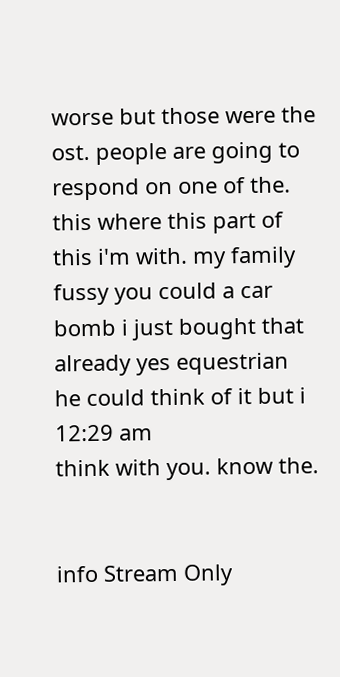worse but those were the ost. people are going to respond on one of the. this where this part of this i'm with. my family fussy you could a car bomb i just bought that already yes equestrian he could think of it but i
12:29 am
think with you. know the.


info Stream Only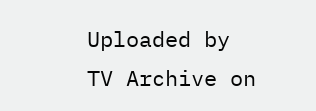Uploaded by TV Archive on